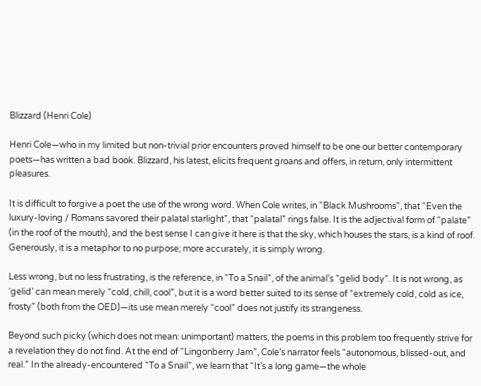Blizzard (Henri Cole)

Henri Cole—who in my limited but non-trivial prior encounters proved himself to be one our better contemporary poets—has written a bad book. Blizzard, his latest, elicits frequent groans and offers, in return, only intermittent pleasures.

It is difficult to forgive a poet the use of the wrong word. When Cole writes, in “Black Mushrooms”, that “Even the luxury-loving / Romans savored their palatal starlight”, that “palatal” rings false. It is the adjectival form of “palate” (in the roof of the mouth), and the best sense I can give it here is that the sky, which houses the stars, is a kind of roof. Generously, it is a metaphor to no purpose; more accurately, it is simply wrong.

Less wrong, but no less frustrating, is the reference, in “To a Snail”, of the animal’s “gelid body”. It is not wrong, as ‘gelid’ can mean merely “cold, chill, cool”, but it is a word better suited to its sense of “extremely cold, cold as ice, frosty” (both from the OED)—its use mean merely “cool” does not justify its strangeness.

Beyond such picky (which does not mean: unimportant) matters, the poems in this problem too frequently strive for a revelation they do not find. At the end of “Lingonberry Jam”, Cole’s narrator feels “autonomous, blissed-out, and real.” In the already-encountered “To a Snail”, we learn that “It’s a long game—the whole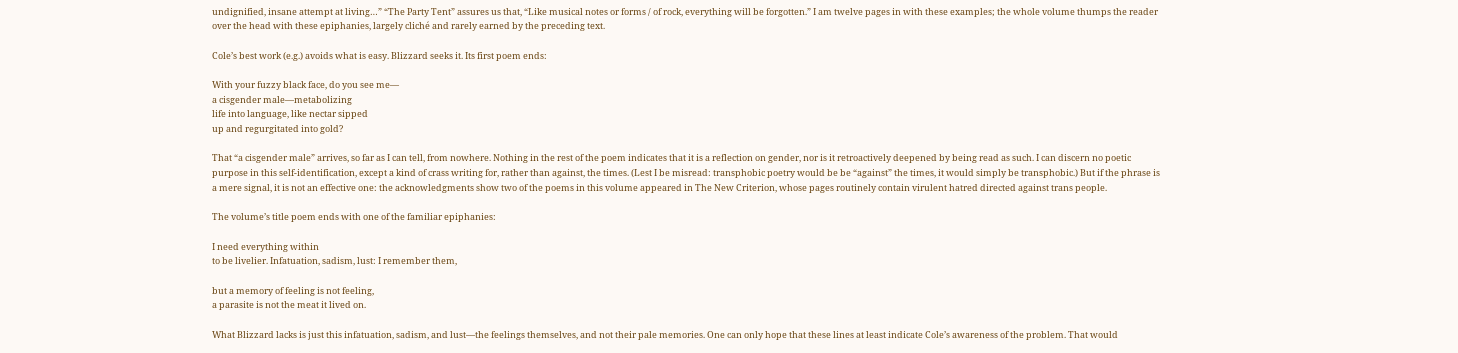undignified, insane attempt at living…” “The Party Tent” assures us that, “Like musical notes or forms / of rock, everything will be forgotten.” I am twelve pages in with these examples; the whole volume thumps the reader over the head with these epiphanies, largely cliché and rarely earned by the preceding text.

Cole’s best work (e.g.) avoids what is easy. Blizzard seeks it. Its first poem ends:

With your fuzzy black face, do you see me—
a cisgender male—metabolizing
life into language, like nectar sipped
up and regurgitated into gold?

That “a cisgender male” arrives, so far as I can tell, from nowhere. Nothing in the rest of the poem indicates that it is a reflection on gender, nor is it retroactively deepened by being read as such. I can discern no poetic purpose in this self-identification, except a kind of crass writing for, rather than against, the times. (Lest I be misread: transphobic poetry would be be “against” the times, it would simply be transphobic.) But if the phrase is a mere signal, it is not an effective one: the acknowledgments show two of the poems in this volume appeared in The New Criterion, whose pages routinely contain virulent hatred directed against trans people.

The volume’s title poem ends with one of the familiar epiphanies:

I need everything within
to be livelier. Infatuation, sadism, lust: I remember them,

but a memory of feeling is not feeling,
a parasite is not the meat it lived on.

What Blizzard lacks is just this infatuation, sadism, and lust—the feelings themselves, and not their pale memories. One can only hope that these lines at least indicate Cole’s awareness of the problem. That would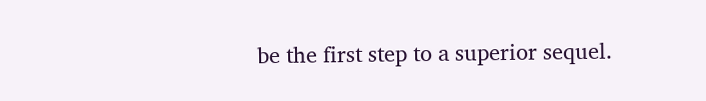be the first step to a superior sequel.